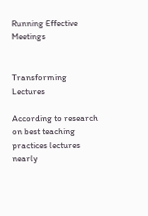Running Effective Meetings


Transforming Lectures

According to research on best teaching practices lectures nearly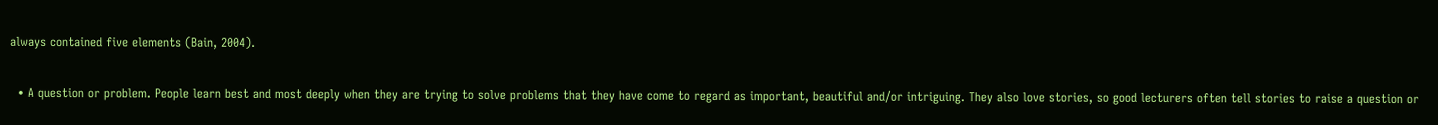always contained five elements (Bain, 2004).

  • A question or problem. People learn best and most deeply when they are trying to solve problems that they have come to regard as important, beautiful and/or intriguing. They also love stories, so good lecturers often tell stories to raise a question or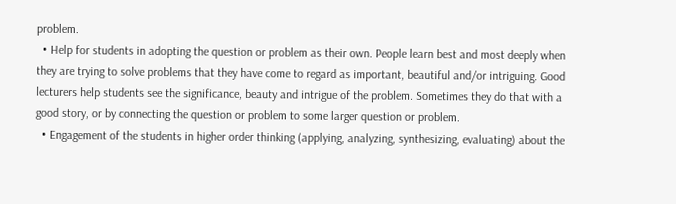problem.
  • Help for students in adopting the question or problem as their own. People learn best and most deeply when they are trying to solve problems that they have come to regard as important, beautiful and/or intriguing. Good lecturers help students see the significance, beauty and intrigue of the problem. Sometimes they do that with a good story, or by connecting the question or problem to some larger question or problem.
  • Engagement of the students in higher order thinking (applying, analyzing, synthesizing, evaluating) about the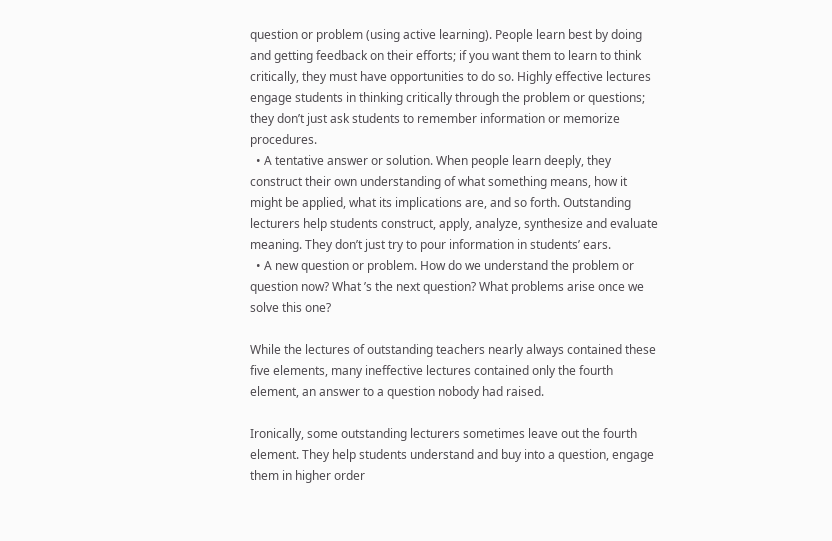question or problem (using active learning). People learn best by doing and getting feedback on their efforts; if you want them to learn to think critically, they must have opportunities to do so. Highly effective lectures engage students in thinking critically through the problem or questions; they don’t just ask students to remember information or memorize procedures.
  • A tentative answer or solution. When people learn deeply, they construct their own understanding of what something means, how it might be applied, what its implications are, and so forth. Outstanding lecturers help students construct, apply, analyze, synthesize and evaluate meaning. They don’t just try to pour information in students’ ears.
  • A new question or problem. How do we understand the problem or question now? What ’s the next question? What problems arise once we solve this one?

While the lectures of outstanding teachers nearly always contained these five elements, many ineffective lectures contained only the fourth element, an answer to a question nobody had raised.

Ironically, some outstanding lecturers sometimes leave out the fourth element. They help students understand and buy into a question, engage them in higher order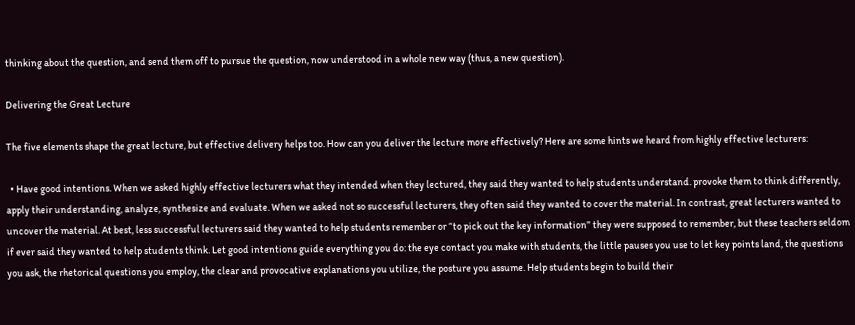thinking about the question, and send them off to pursue the question, now understood in a whole new way (thus, a new question).

Delivering the Great Lecture

The five elements shape the great lecture, but effective delivery helps too. How can you deliver the lecture more effectively? Here are some hints we heard from highly effective lecturers:

  • Have good intentions. When we asked highly effective lecturers what they intended when they lectured, they said they wanted to help students understand. provoke them to think differently, apply their understanding, analyze, synthesize and evaluate. When we asked not so successful lecturers, they often said they wanted to cover the material. In contrast, great lecturers wanted to uncover the material. At best, less successful lecturers said they wanted to help students remember or “to pick out the key information” they were supposed to remember, but these teachers seldom if ever said they wanted to help students think. Let good intentions guide everything you do: the eye contact you make with students, the little pauses you use to let key points land, the questions you ask, the rhetorical questions you employ, the clear and provocative explanations you utilize, the posture you assume. Help students begin to build their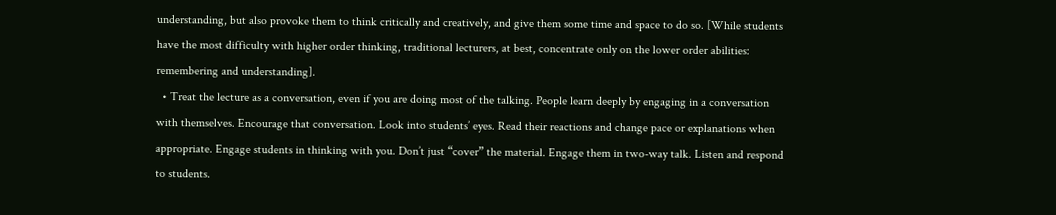understanding, but also provoke them to think critically and creatively, and give them some time and space to do so. [While students have the most difficulty with higher order thinking, traditional lecturers, at best, concentrate only on the lower order abilities: remembering and understanding].
  • Treat the lecture as a conversation, even if you are doing most of the talking. People learn deeply by engaging in a conversation with themselves. Encourage that conversation. Look into students’ eyes. Read their reactions and change pace or explanations when appropriate. Engage students in thinking with you. Don’t just “cover” the material. Engage them in two-way talk. Listen and respond to students.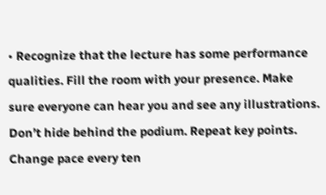• Recognize that the lecture has some performance qualities. Fill the room with your presence. Make sure everyone can hear you and see any illustrations. Don’t hide behind the podium. Repeat key points. Change pace every ten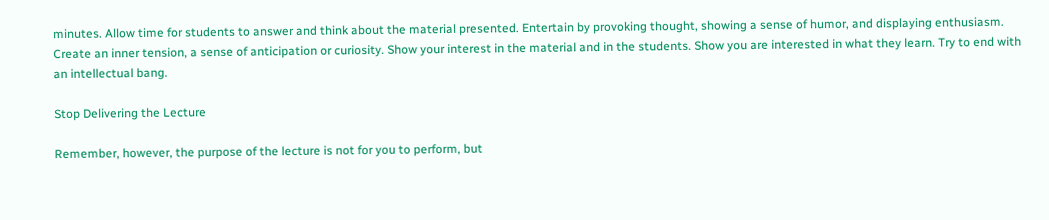minutes. Allow time for students to answer and think about the material presented. Entertain by provoking thought, showing a sense of humor, and displaying enthusiasm. Create an inner tension, a sense of anticipation or curiosity. Show your interest in the material and in the students. Show you are interested in what they learn. Try to end with an intellectual bang.

Stop Delivering the Lecture

Remember, however, the purpose of the lecture is not for you to perform, but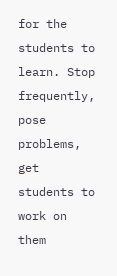for the students to learn. Stop frequently, pose problems, get students to work on them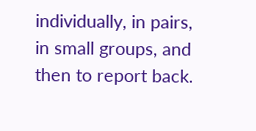individually, in pairs, in small groups, and then to report back.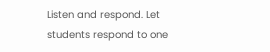Listen and respond. Let students respond to one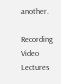another.

Recording Video Lectures